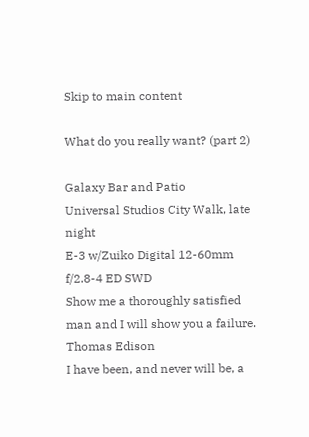Skip to main content

What do you really want? (part 2)

Galaxy Bar and Patio
Universal Studios City Walk, late night
E-3 w/Zuiko Digital 12-60mm f/2.8-4 ED SWD
Show me a thoroughly satisfied man and I will show you a failure.
Thomas Edison
I have been, and never will be, a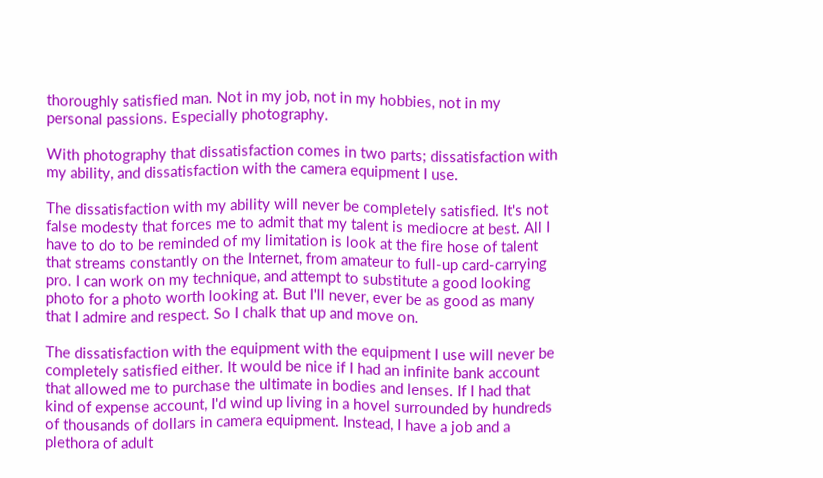thoroughly satisfied man. Not in my job, not in my hobbies, not in my personal passions. Especially photography.

With photography that dissatisfaction comes in two parts; dissatisfaction with my ability, and dissatisfaction with the camera equipment I use.

The dissatisfaction with my ability will never be completely satisfied. It's not false modesty that forces me to admit that my talent is mediocre at best. All I have to do to be reminded of my limitation is look at the fire hose of talent that streams constantly on the Internet, from amateur to full-up card-carrying pro. I can work on my technique, and attempt to substitute a good looking photo for a photo worth looking at. But I'll never, ever be as good as many that I admire and respect. So I chalk that up and move on.

The dissatisfaction with the equipment with the equipment I use will never be completely satisfied either. It would be nice if I had an infinite bank account that allowed me to purchase the ultimate in bodies and lenses. If I had that kind of expense account, I'd wind up living in a hovel surrounded by hundreds of thousands of dollars in camera equipment. Instead, I have a job and a plethora of adult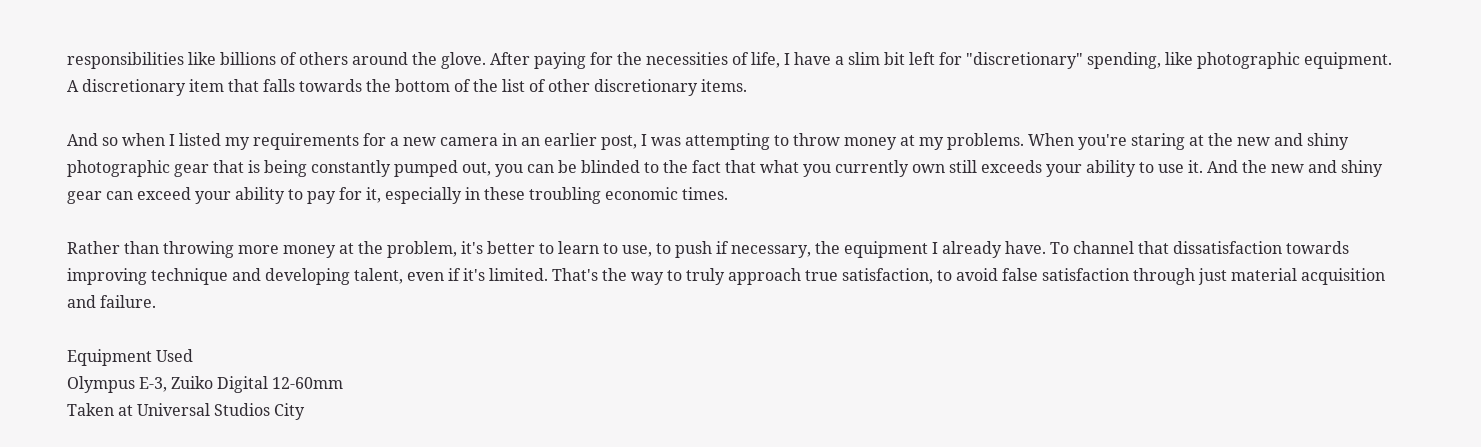responsibilities like billions of others around the glove. After paying for the necessities of life, I have a slim bit left for "discretionary" spending, like photographic equipment. A discretionary item that falls towards the bottom of the list of other discretionary items.

And so when I listed my requirements for a new camera in an earlier post, I was attempting to throw money at my problems. When you're staring at the new and shiny photographic gear that is being constantly pumped out, you can be blinded to the fact that what you currently own still exceeds your ability to use it. And the new and shiny gear can exceed your ability to pay for it, especially in these troubling economic times.

Rather than throwing more money at the problem, it's better to learn to use, to push if necessary, the equipment I already have. To channel that dissatisfaction towards improving technique and developing talent, even if it's limited. That's the way to truly approach true satisfaction, to avoid false satisfaction through just material acquisition and failure.

Equipment Used
Olympus E-3, Zuiko Digital 12-60mm
Taken at Universal Studios City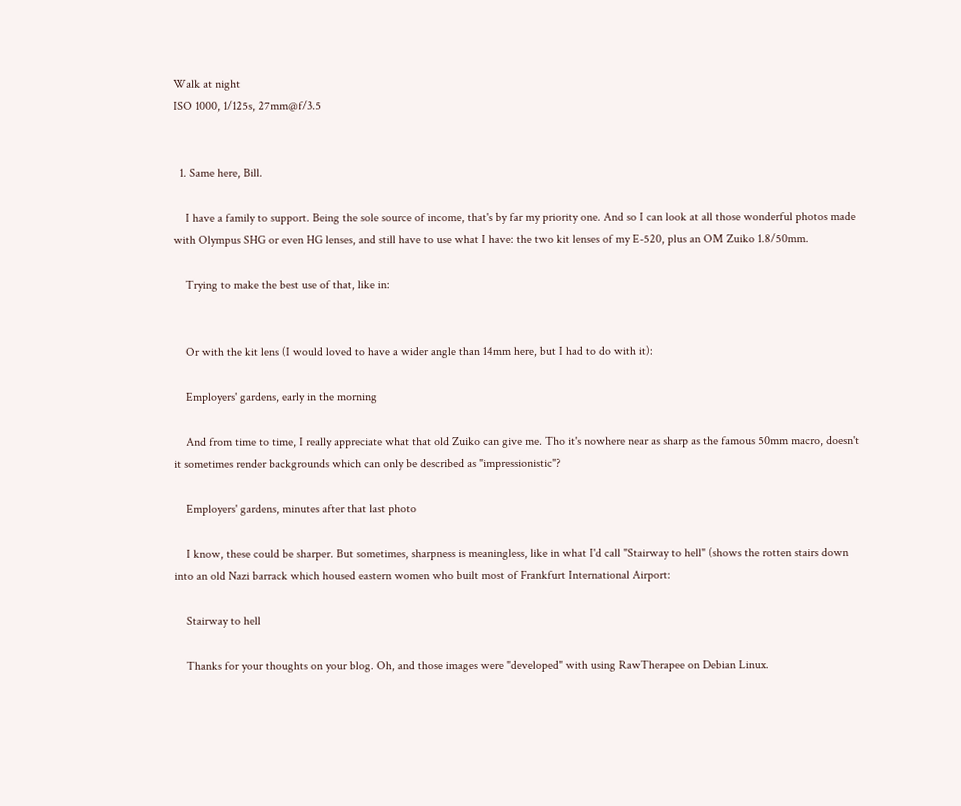Walk at night
ISO 1000, 1/125s, 27mm@f/3.5


  1. Same here, Bill.

    I have a family to support. Being the sole source of income, that's by far my priority one. And so I can look at all those wonderful photos made with Olympus SHG or even HG lenses, and still have to use what I have: the two kit lenses of my E-520, plus an OM Zuiko 1.8/50mm.

    Trying to make the best use of that, like in:


    Or with the kit lens (I would loved to have a wider angle than 14mm here, but I had to do with it):

    Employers' gardens, early in the morning

    And from time to time, I really appreciate what that old Zuiko can give me. Tho it's nowhere near as sharp as the famous 50mm macro, doesn't it sometimes render backgrounds which can only be described as "impressionistic"?

    Employers' gardens, minutes after that last photo

    I know, these could be sharper. But sometimes, sharpness is meaningless, like in what I'd call "Stairway to hell" (shows the rotten stairs down into an old Nazi barrack which housed eastern women who built most of Frankfurt International Airport:

    Stairway to hell

    Thanks for your thoughts on your blog. Oh, and those images were "developed" with using RawTherapee on Debian Linux.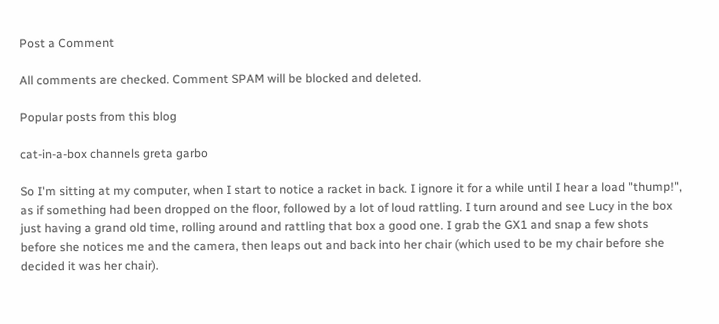Post a Comment

All comments are checked. Comment SPAM will be blocked and deleted.

Popular posts from this blog

cat-in-a-box channels greta garbo

So I'm sitting at my computer, when I start to notice a racket in back. I ignore it for a while until I hear a load "thump!", as if something had been dropped on the floor, followed by a lot of loud rattling. I turn around and see Lucy in the box just having a grand old time, rolling around and rattling that box a good one. I grab the GX1 and snap a few shots before she notices me and the camera, then leaps out and back into her chair (which used to be my chair before she decided it was her chair).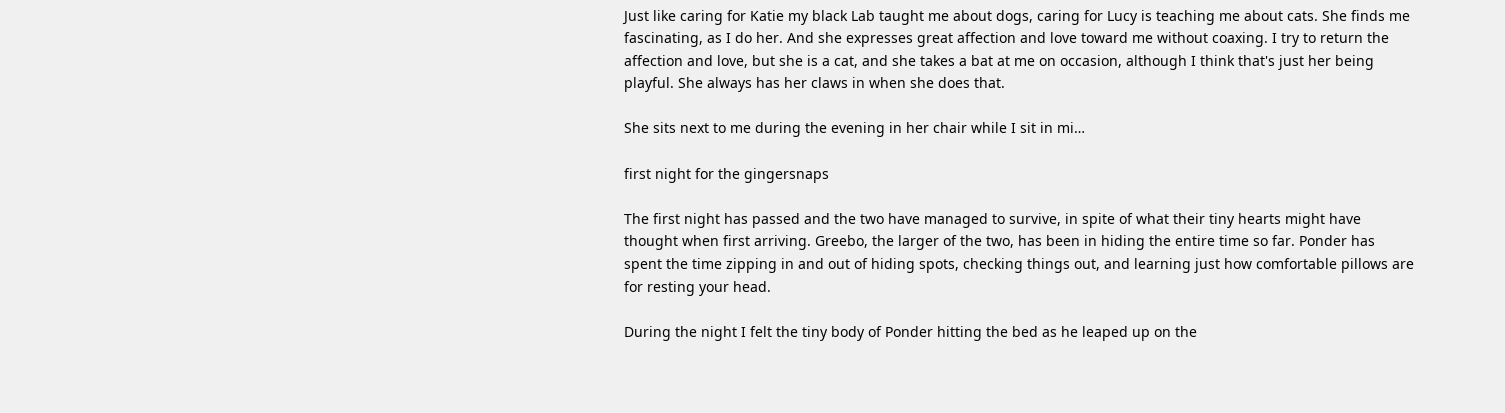Just like caring for Katie my black Lab taught me about dogs, caring for Lucy is teaching me about cats. She finds me fascinating, as I do her. And she expresses great affection and love toward me without coaxing. I try to return the affection and love, but she is a cat, and she takes a bat at me on occasion, although I think that's just her being playful. She always has her claws in when she does that.

She sits next to me during the evening in her chair while I sit in mi…

first night for the gingersnaps

The first night has passed and the two have managed to survive, in spite of what their tiny hearts might have thought when first arriving. Greebo, the larger of the two, has been in hiding the entire time so far. Ponder has spent the time zipping in and out of hiding spots, checking things out, and learning just how comfortable pillows are for resting your head.

During the night I felt the tiny body of Ponder hitting the bed as he leaped up on the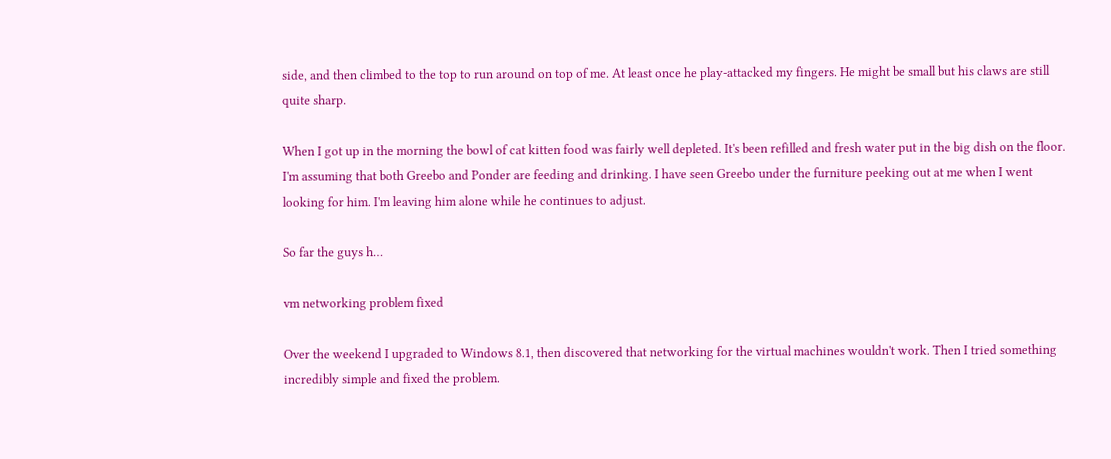side, and then climbed to the top to run around on top of me. At least once he play-attacked my fingers. He might be small but his claws are still quite sharp.

When I got up in the morning the bowl of cat kitten food was fairly well depleted. It's been refilled and fresh water put in the big dish on the floor. I'm assuming that both Greebo and Ponder are feeding and drinking. I have seen Greebo under the furniture peeking out at me when I went looking for him. I'm leaving him alone while he continues to adjust.

So far the guys h…

vm networking problem fixed

Over the weekend I upgraded to Windows 8.1, then discovered that networking for the virtual machines wouldn't work. Then I tried something incredibly simple and fixed the problem.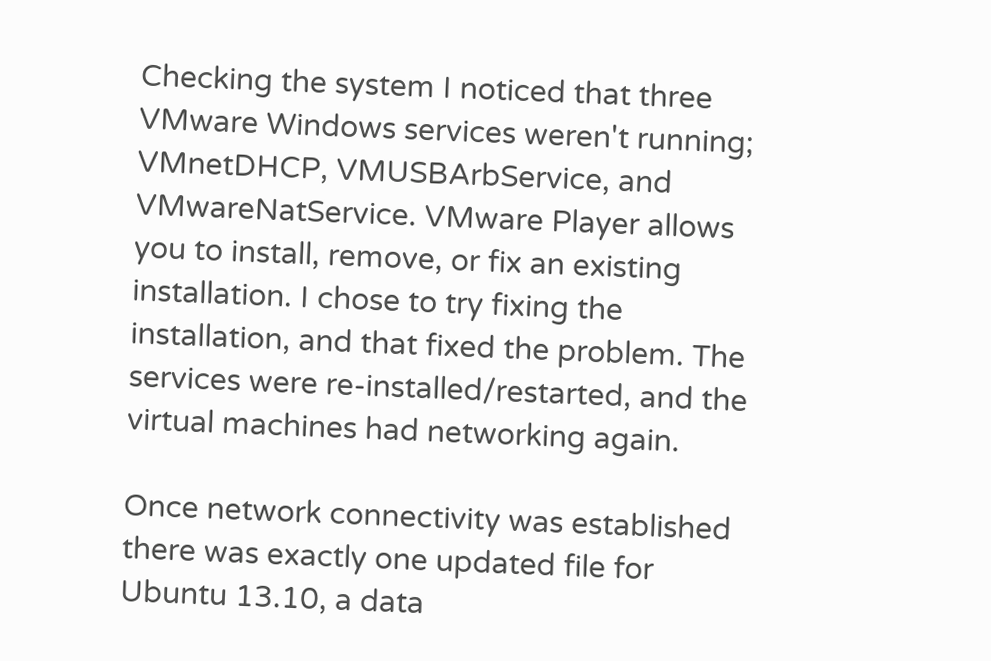Checking the system I noticed that three VMware Windows services weren't running; VMnetDHCP, VMUSBArbService, and VMwareNatService. VMware Player allows you to install, remove, or fix an existing installation. I chose to try fixing the installation, and that fixed the problem. The services were re-installed/restarted, and the virtual machines had networking again.

Once network connectivity was established there was exactly one updated file for Ubuntu 13.10, a data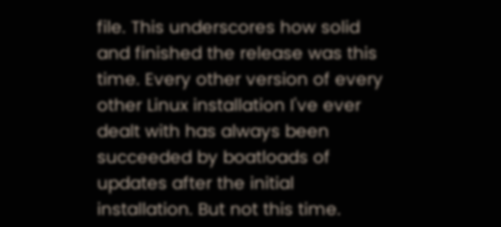file. This underscores how solid and finished the release was this time. Every other version of every other Linux installation I've ever dealt with has always been succeeded by boatloads of updates after the initial installation. But not this time.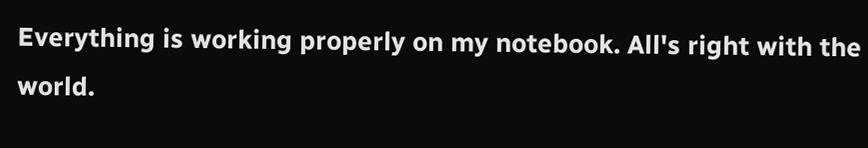Everything is working properly on my notebook. All's right with the world.